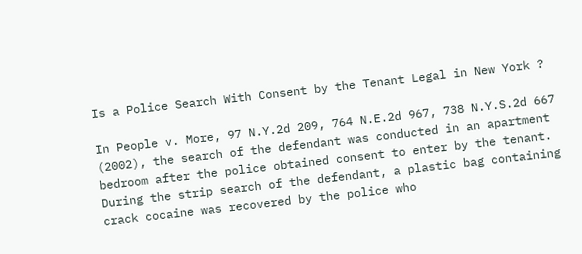Is a Police Search With Consent by the Tenant Legal in New York ?

In People v. More, 97 N.Y.2d 209, 764 N.E.2d 967, 738 N.Y.S.2d 667 (2002), the search of the defendant was conducted in an apartment bedroom after the police obtained consent to enter by the tenant. During the strip search of the defendant, a plastic bag containing crack cocaine was recovered by the police who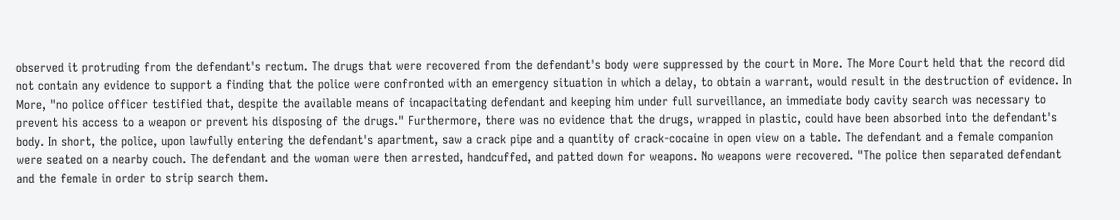observed it protruding from the defendant's rectum. The drugs that were recovered from the defendant's body were suppressed by the court in More. The More Court held that the record did not contain any evidence to support a finding that the police were confronted with an emergency situation in which a delay, to obtain a warrant, would result in the destruction of evidence. In More, "no police officer testified that, despite the available means of incapacitating defendant and keeping him under full surveillance, an immediate body cavity search was necessary to prevent his access to a weapon or prevent his disposing of the drugs." Furthermore, there was no evidence that the drugs, wrapped in plastic, could have been absorbed into the defendant's body. In short, the police, upon lawfully entering the defendant's apartment, saw a crack pipe and a quantity of crack-cocaine in open view on a table. The defendant and a female companion were seated on a nearby couch. The defendant and the woman were then arrested, handcuffed, and patted down for weapons. No weapons were recovered. "The police then separated defendant and the female in order to strip search them.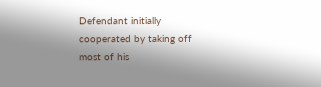Defendant initially cooperated by taking off most of his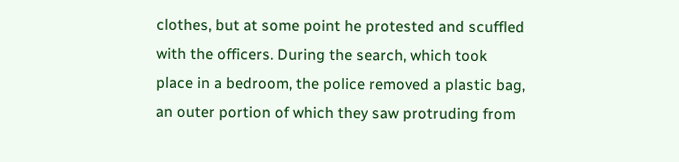clothes, but at some point he protested and scuffled with the officers. During the search, which took place in a bedroom, the police removed a plastic bag, an outer portion of which they saw protruding from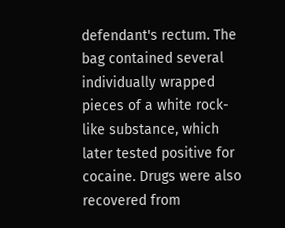defendant's rectum. The bag contained several individually wrapped pieces of a white rock-like substance, which later tested positive for cocaine. Drugs were also recovered from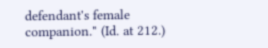defendant's female companion." (Id. at 212.)